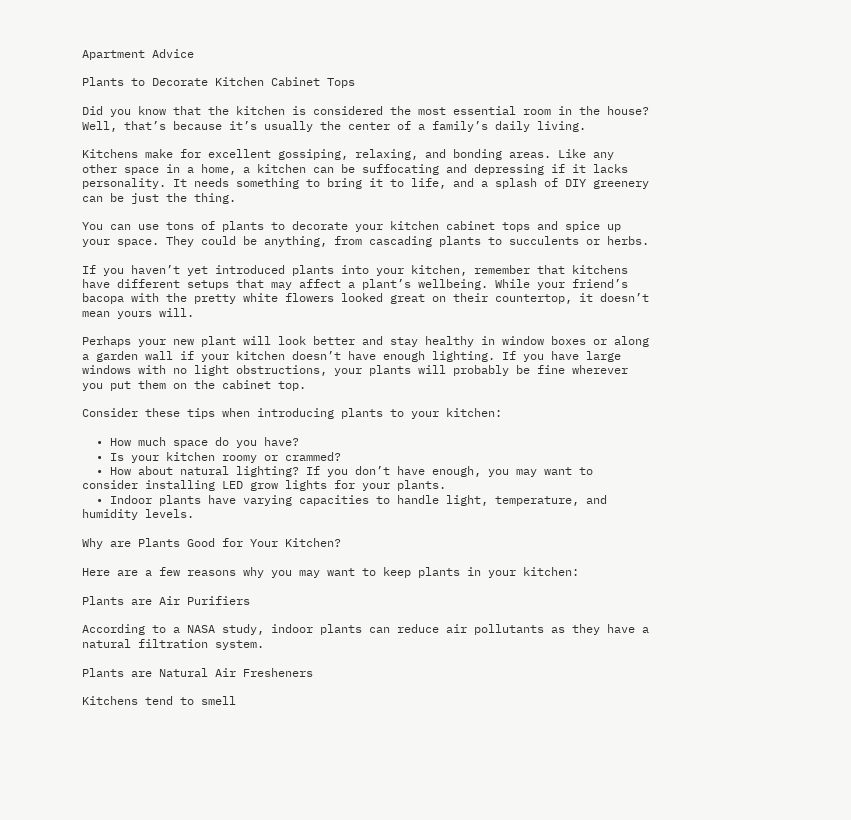Apartment Advice

Plants to Decorate Kitchen Cabinet Tops

Did you know that the kitchen is considered the most essential room in the house? Well, that’s because it’s usually the center of a family’s daily living.

Kitchens make for excellent gossiping, relaxing, and bonding areas. Like any other space in a home, a kitchen can be suffocating and depressing if it lacks personality. It needs something to bring it to life, and a splash of DIY greenery can be just the thing.

You can use tons of plants to decorate your kitchen cabinet tops and spice up your space. They could be anything, from cascading plants to succulents or herbs.

If you haven’t yet introduced plants into your kitchen, remember that kitchens have different setups that may affect a plant’s wellbeing. While your friend’s bacopa with the pretty white flowers looked great on their countertop, it doesn’t mean yours will.

Perhaps your new plant will look better and stay healthy in window boxes or along a garden wall if your kitchen doesn’t have enough lighting. If you have large windows with no light obstructions, your plants will probably be fine wherever you put them on the cabinet top.

Consider these tips when introducing plants to your kitchen:

  • How much space do you have?
  • Is your kitchen roomy or crammed?
  • How about natural lighting? If you don’t have enough, you may want to consider installing LED grow lights for your plants.
  • Indoor plants have varying capacities to handle light, temperature, and humidity levels.

Why are Plants Good for Your Kitchen?

Here are a few reasons why you may want to keep plants in your kitchen:

Plants are Air Purifiers

According to a NASA study, indoor plants can reduce air pollutants as they have a natural filtration system.

Plants are Natural Air Fresheners

Kitchens tend to smell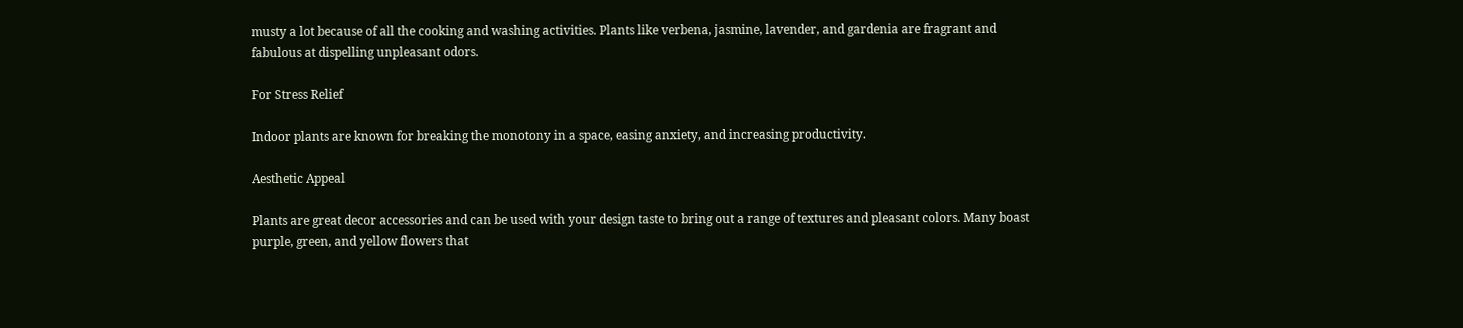musty a lot because of all the cooking and washing activities. Plants like verbena, jasmine, lavender, and gardenia are fragrant and fabulous at dispelling unpleasant odors.

For Stress Relief

Indoor plants are known for breaking the monotony in a space, easing anxiety, and increasing productivity.

Aesthetic Appeal

Plants are great decor accessories and can be used with your design taste to bring out a range of textures and pleasant colors. Many boast purple, green, and yellow flowers that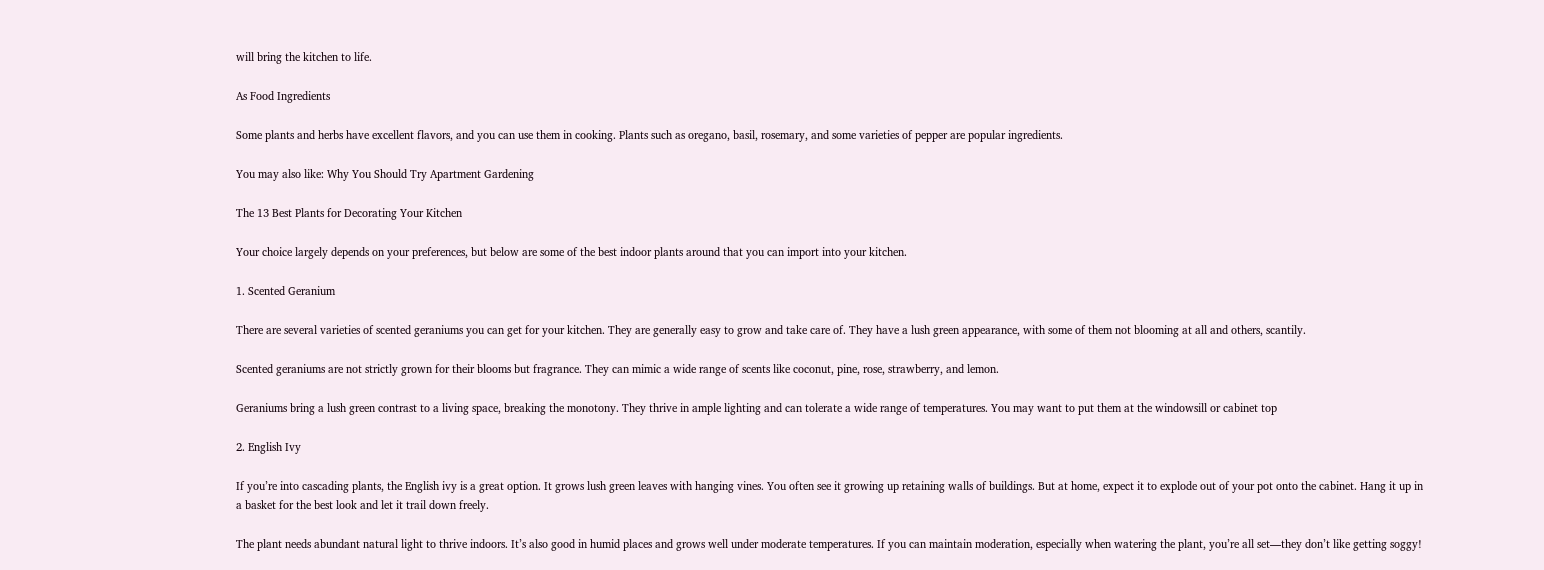will bring the kitchen to life.

As Food Ingredients

Some plants and herbs have excellent flavors, and you can use them in cooking. Plants such as oregano, basil, rosemary, and some varieties of pepper are popular ingredients.

You may also like: Why You Should Try Apartment Gardening

The 13 Best Plants for Decorating Your Kitchen

Your choice largely depends on your preferences, but below are some of the best indoor plants around that you can import into your kitchen.

1. Scented Geranium

There are several varieties of scented geraniums you can get for your kitchen. They are generally easy to grow and take care of. They have a lush green appearance, with some of them not blooming at all and others, scantily.

Scented geraniums are not strictly grown for their blooms but fragrance. They can mimic a wide range of scents like coconut, pine, rose, strawberry, and lemon.

Geraniums bring a lush green contrast to a living space, breaking the monotony. They thrive in ample lighting and can tolerate a wide range of temperatures. You may want to put them at the windowsill or cabinet top

2. English Ivy

If you’re into cascading plants, the English ivy is a great option. It grows lush green leaves with hanging vines. You often see it growing up retaining walls of buildings. But at home, expect it to explode out of your pot onto the cabinet. Hang it up in a basket for the best look and let it trail down freely.

The plant needs abundant natural light to thrive indoors. It’s also good in humid places and grows well under moderate temperatures. If you can maintain moderation, especially when watering the plant, you’re all set—they don’t like getting soggy!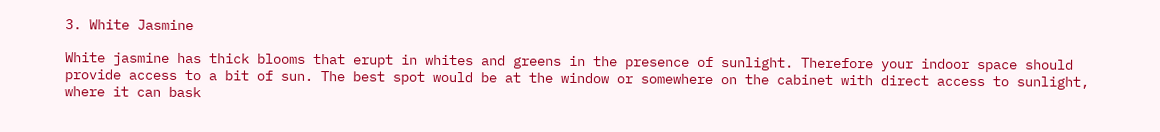3. White Jasmine

White jasmine has thick blooms that erupt in whites and greens in the presence of sunlight. Therefore your indoor space should provide access to a bit of sun. The best spot would be at the window or somewhere on the cabinet with direct access to sunlight, where it can bask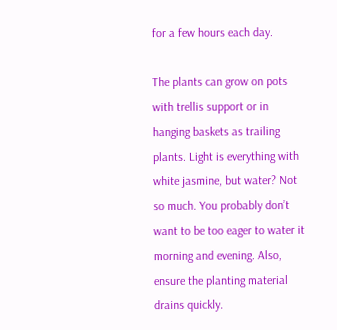for a few hours each day.

The plants can grow on pots with trellis support or in hanging baskets as trailing plants. Light is everything with white jasmine, but water? Not so much. You probably don’t want to be too eager to water it morning and evening. Also, ensure the planting material drains quickly.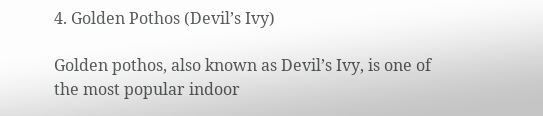4. Golden Pothos (Devil’s Ivy)

Golden pothos, also known as Devil’s Ivy, is one of the most popular indoor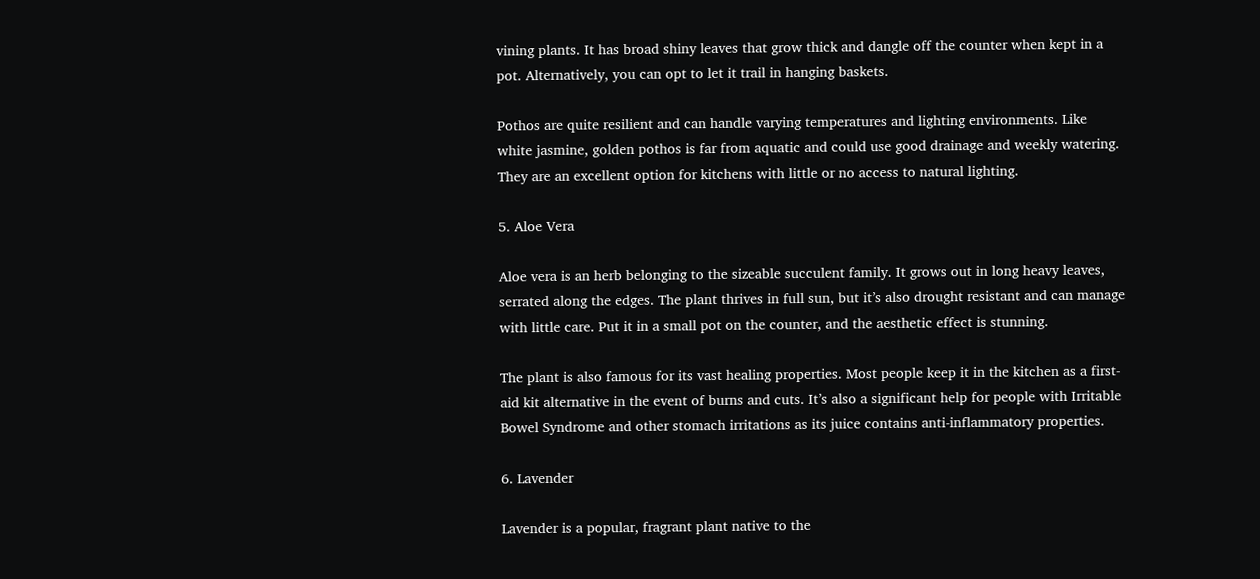vining plants. It has broad shiny leaves that grow thick and dangle off the counter when kept in a pot. Alternatively, you can opt to let it trail in hanging baskets.

Pothos are quite resilient and can handle varying temperatures and lighting environments. Like white jasmine, golden pothos is far from aquatic and could use good drainage and weekly watering. They are an excellent option for kitchens with little or no access to natural lighting.

5. Aloe Vera

Aloe vera is an herb belonging to the sizeable succulent family. It grows out in long heavy leaves, serrated along the edges. The plant thrives in full sun, but it’s also drought resistant and can manage with little care. Put it in a small pot on the counter, and the aesthetic effect is stunning.

The plant is also famous for its vast healing properties. Most people keep it in the kitchen as a first-aid kit alternative in the event of burns and cuts. It’s also a significant help for people with Irritable Bowel Syndrome and other stomach irritations as its juice contains anti-inflammatory properties.

6. Lavender

Lavender is a popular, fragrant plant native to the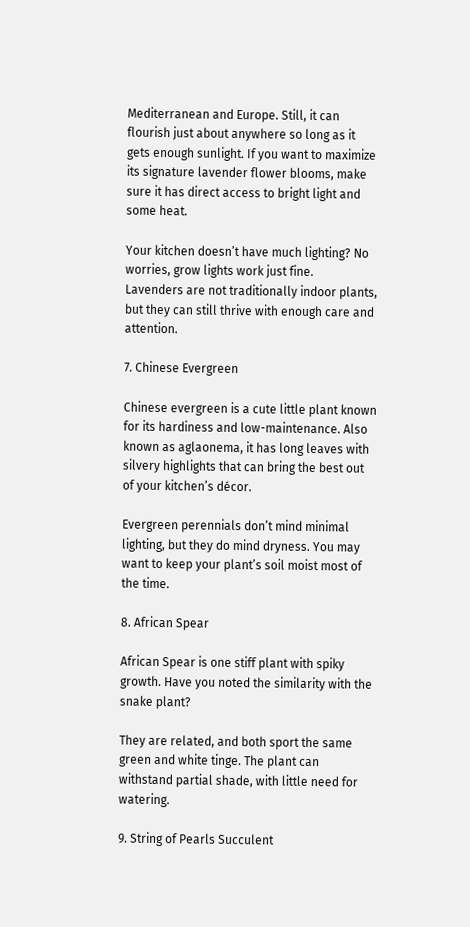Mediterranean and Europe. Still, it can flourish just about anywhere so long as it gets enough sunlight. If you want to maximize its signature lavender flower blooms, make sure it has direct access to bright light and some heat.

Your kitchen doesn’t have much lighting? No worries, grow lights work just fine.
Lavenders are not traditionally indoor plants, but they can still thrive with enough care and attention.

7. Chinese Evergreen

Chinese evergreen is a cute little plant known for its hardiness and low-maintenance. Also known as aglaonema, it has long leaves with silvery highlights that can bring the best out of your kitchen’s décor.

Evergreen perennials don’t mind minimal lighting, but they do mind dryness. You may want to keep your plant’s soil moist most of the time.

8. African Spear

African Spear is one stiff plant with spiky growth. Have you noted the similarity with the snake plant?

They are related, and both sport the same green and white tinge. The plant can withstand partial shade, with little need for watering.

9. String of Pearls Succulent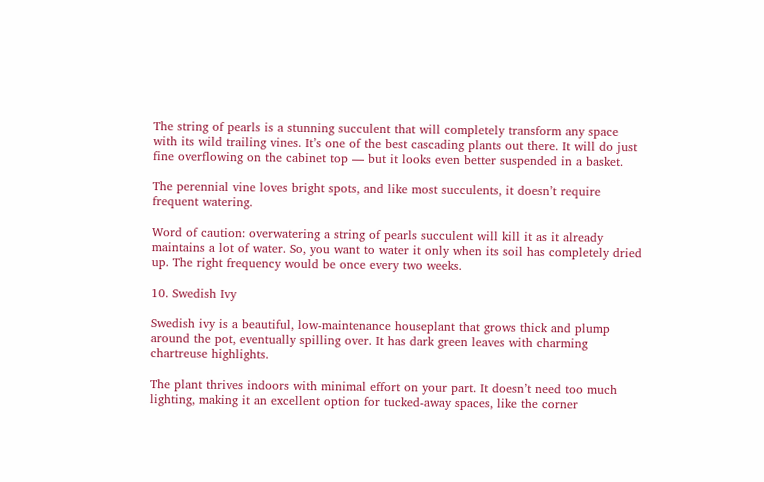The string of pearls is a stunning succulent that will completely transform any space with its wild trailing vines. It’s one of the best cascading plants out there. It will do just fine overflowing on the cabinet top — but it looks even better suspended in a basket.

The perennial vine loves bright spots, and like most succulents, it doesn’t require frequent watering.

Word of caution: overwatering a string of pearls succulent will kill it as it already maintains a lot of water. So, you want to water it only when its soil has completely dried up. The right frequency would be once every two weeks.

10. Swedish Ivy

Swedish ivy is a beautiful, low-maintenance houseplant that grows thick and plump around the pot, eventually spilling over. It has dark green leaves with charming chartreuse highlights.

The plant thrives indoors with minimal effort on your part. It doesn’t need too much lighting, making it an excellent option for tucked-away spaces, like the corner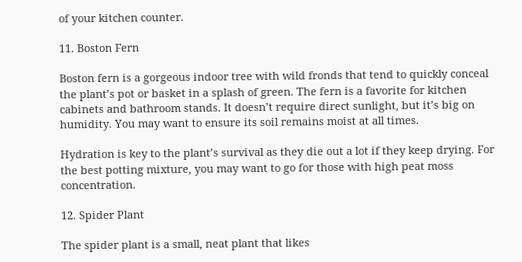of your kitchen counter.

11. Boston Fern

Boston fern is a gorgeous indoor tree with wild fronds that tend to quickly conceal the plant’s pot or basket in a splash of green. The fern is a favorite for kitchen cabinets and bathroom stands. It doesn’t require direct sunlight, but it’s big on humidity. You may want to ensure its soil remains moist at all times.

Hydration is key to the plant’s survival as they die out a lot if they keep drying. For the best potting mixture, you may want to go for those with high peat moss concentration.

12. Spider Plant

The spider plant is a small, neat plant that likes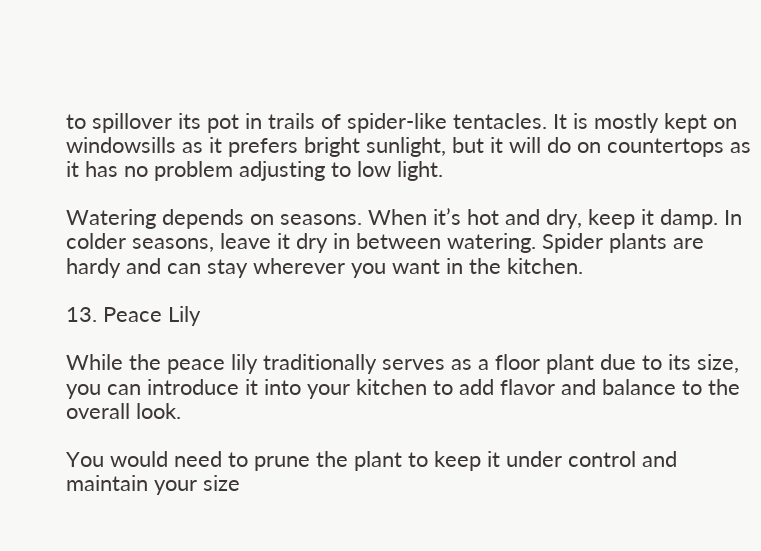to spillover its pot in trails of spider-like tentacles. It is mostly kept on windowsills as it prefers bright sunlight, but it will do on countertops as it has no problem adjusting to low light.

Watering depends on seasons. When it’s hot and dry, keep it damp. In colder seasons, leave it dry in between watering. Spider plants are hardy and can stay wherever you want in the kitchen.

13. Peace Lily

While the peace lily traditionally serves as a floor plant due to its size, you can introduce it into your kitchen to add flavor and balance to the overall look.

You would need to prune the plant to keep it under control and maintain your size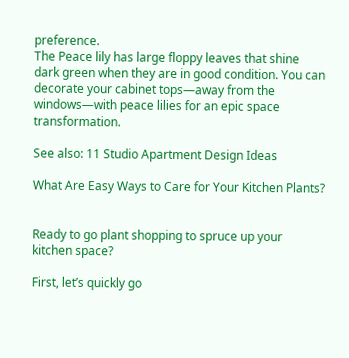preference.
The Peace lily has large floppy leaves that shine dark green when they are in good condition. You can decorate your cabinet tops—away from the windows—with peace lilies for an epic space transformation.

See also: 11 Studio Apartment Design Ideas

What Are Easy Ways to Care for Your Kitchen Plants?


Ready to go plant shopping to spruce up your kitchen space?

First, let’s quickly go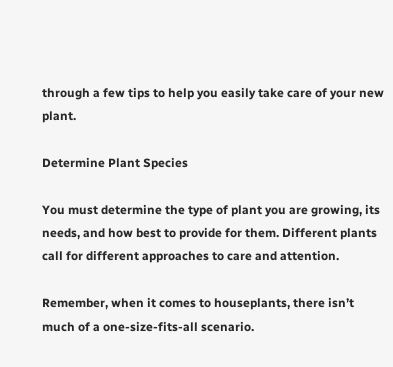through a few tips to help you easily take care of your new plant.

Determine Plant Species

You must determine the type of plant you are growing, its needs, and how best to provide for them. Different plants call for different approaches to care and attention.

Remember, when it comes to houseplants, there isn’t much of a one-size-fits-all scenario.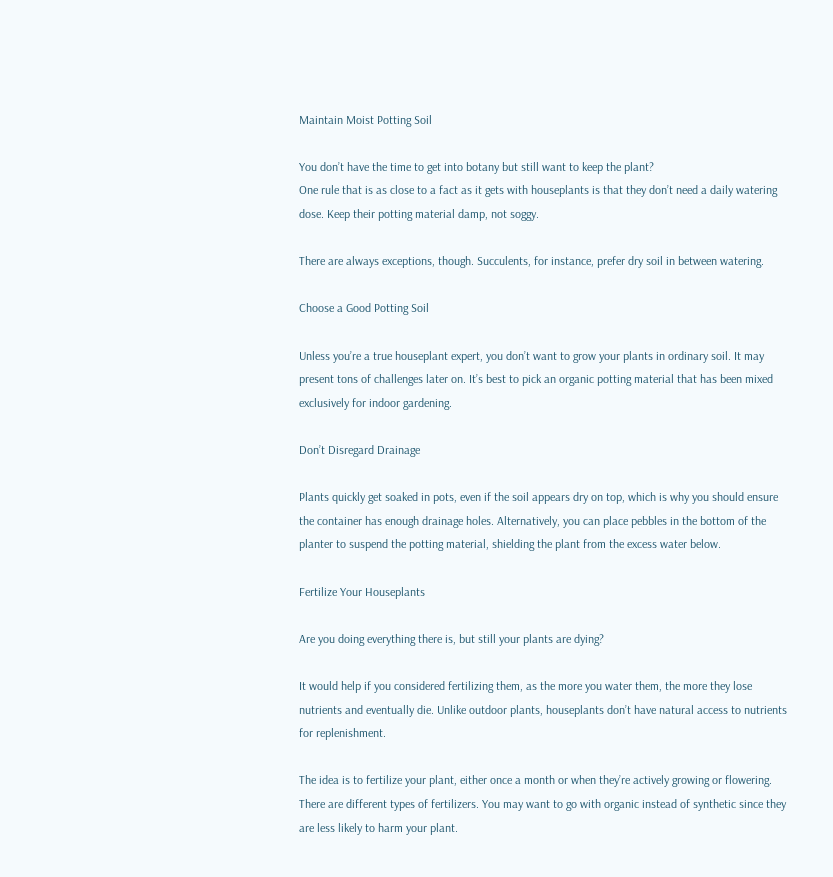Maintain Moist Potting Soil

You don’t have the time to get into botany but still want to keep the plant?
One rule that is as close to a fact as it gets with houseplants is that they don’t need a daily watering dose. Keep their potting material damp, not soggy.

There are always exceptions, though. Succulents, for instance, prefer dry soil in between watering.

Choose a Good Potting Soil

Unless you’re a true houseplant expert, you don’t want to grow your plants in ordinary soil. It may present tons of challenges later on. It’s best to pick an organic potting material that has been mixed exclusively for indoor gardening.

Don’t Disregard Drainage

Plants quickly get soaked in pots, even if the soil appears dry on top, which is why you should ensure the container has enough drainage holes. Alternatively, you can place pebbles in the bottom of the planter to suspend the potting material, shielding the plant from the excess water below.

Fertilize Your Houseplants

Are you doing everything there is, but still your plants are dying?

It would help if you considered fertilizing them, as the more you water them, the more they lose nutrients and eventually die. Unlike outdoor plants, houseplants don’t have natural access to nutrients for replenishment.

The idea is to fertilize your plant, either once a month or when they’re actively growing or flowering.
There are different types of fertilizers. You may want to go with organic instead of synthetic since they are less likely to harm your plant.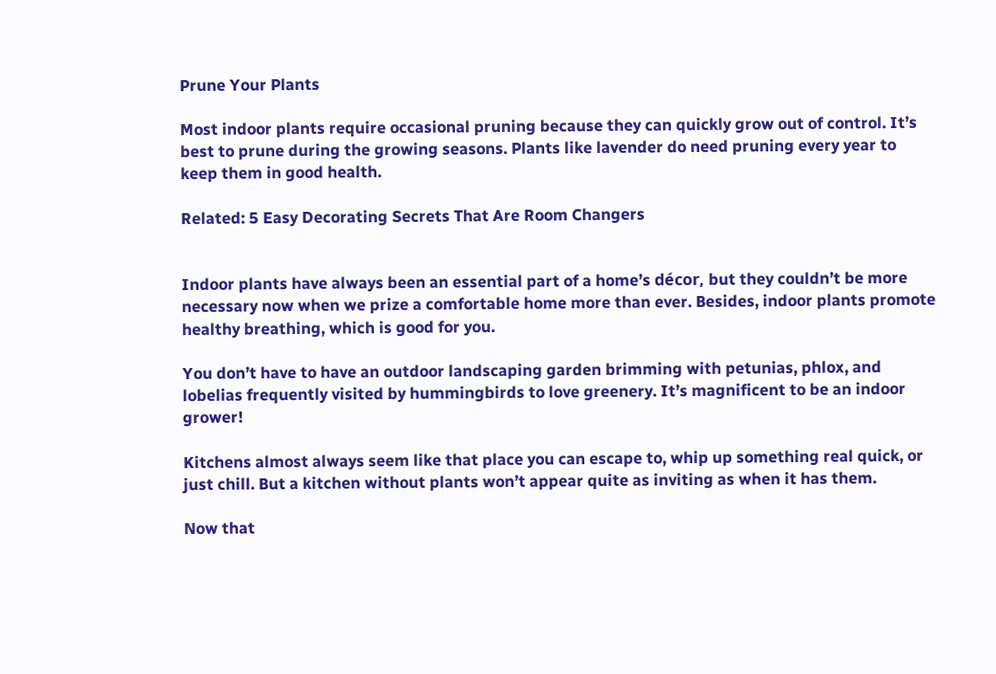Prune Your Plants

Most indoor plants require occasional pruning because they can quickly grow out of control. It’s best to prune during the growing seasons. Plants like lavender do need pruning every year to keep them in good health.

Related: 5 Easy Decorating Secrets That Are Room Changers


Indoor plants have always been an essential part of a home’s décor, but they couldn’t be more necessary now when we prize a comfortable home more than ever. Besides, indoor plants promote healthy breathing, which is good for you.

You don’t have to have an outdoor landscaping garden brimming with petunias, phlox, and lobelias frequently visited by hummingbirds to love greenery. It’s magnificent to be an indoor grower!

Kitchens almost always seem like that place you can escape to, whip up something real quick, or just chill. But a kitchen without plants won’t appear quite as inviting as when it has them.

Now that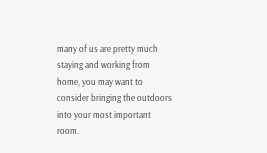many of us are pretty much staying and working from home, you may want to consider bringing the outdoors into your most important room.